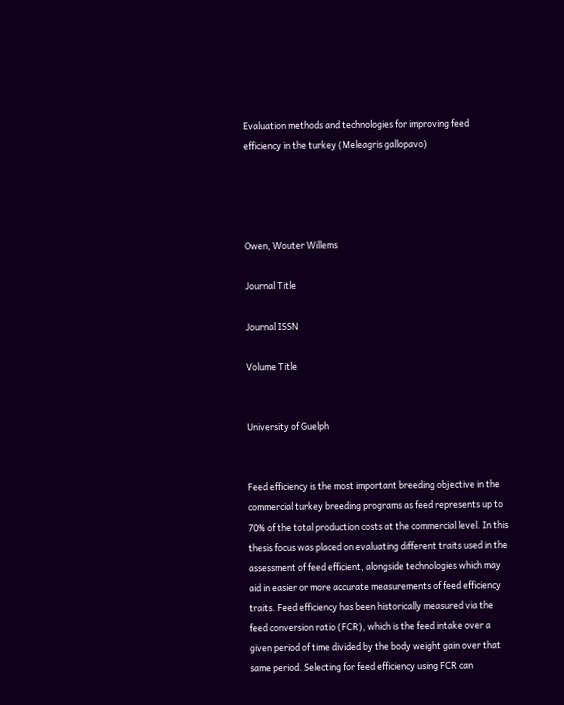Evaluation methods and technologies for improving feed efficiency in the turkey (Meleagris gallopavo)




Owen, Wouter Willems

Journal Title

Journal ISSN

Volume Title


University of Guelph


Feed efficiency is the most important breeding objective in the commercial turkey breeding programs as feed represents up to 70% of the total production costs at the commercial level. In this thesis focus was placed on evaluating different traits used in the assessment of feed efficient, alongside technologies which may aid in easier or more accurate measurements of feed efficiency traits. Feed efficiency has been historically measured via the feed conversion ratio (FCR), which is the feed intake over a given period of time divided by the body weight gain over that same period. Selecting for feed efficiency using FCR can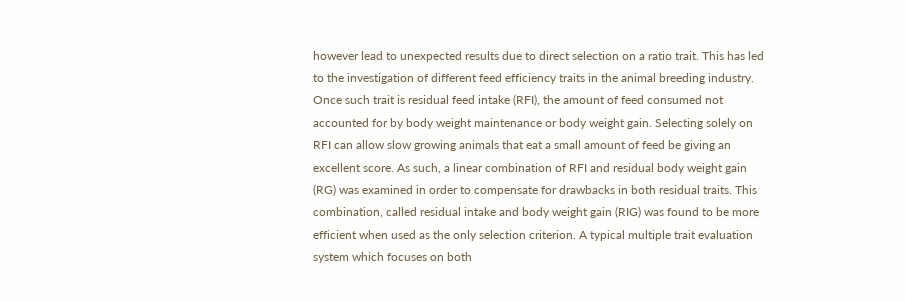however lead to unexpected results due to direct selection on a ratio trait. This has led to the investigation of different feed efficiency traits in the animal breeding industry. Once such trait is residual feed intake (RFI), the amount of feed consumed not accounted for by body weight maintenance or body weight gain. Selecting solely on RFI can allow slow growing animals that eat a small amount of feed be giving an excellent score. As such, a linear combination of RFI and residual body weight gain (RG) was examined in order to compensate for drawbacks in both residual traits. This combination, called residual intake and body weight gain (RIG) was found to be more efficient when used as the only selection criterion. A typical multiple trait evaluation system which focuses on both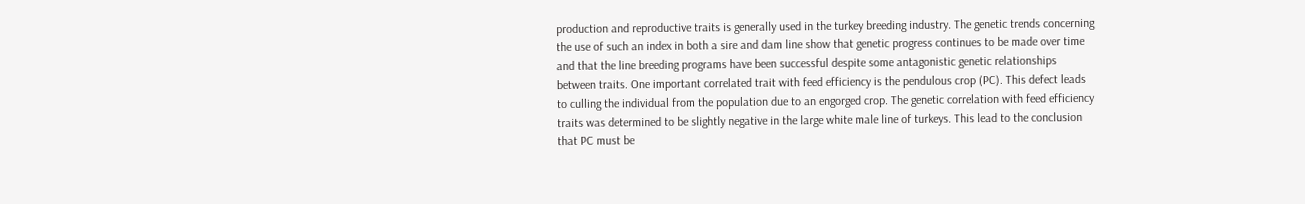production and reproductive traits is generally used in the turkey breeding industry. The genetic trends concerning the use of such an index in both a sire and dam line show that genetic progress continues to be made over time and that the line breeding programs have been successful despite some antagonistic genetic relationships between traits. One important correlated trait with feed efficiency is the pendulous crop (PC). This defect leads to culling the individual from the population due to an engorged crop. The genetic correlation with feed efficiency traits was determined to be slightly negative in the large white male line of turkeys. This lead to the conclusion that PC must be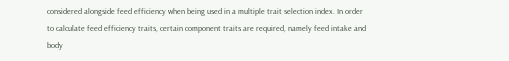considered alongside feed efficiency when being used in a multiple trait selection index. In order to calculate feed efficiency traits, certain component traits are required, namely feed intake and body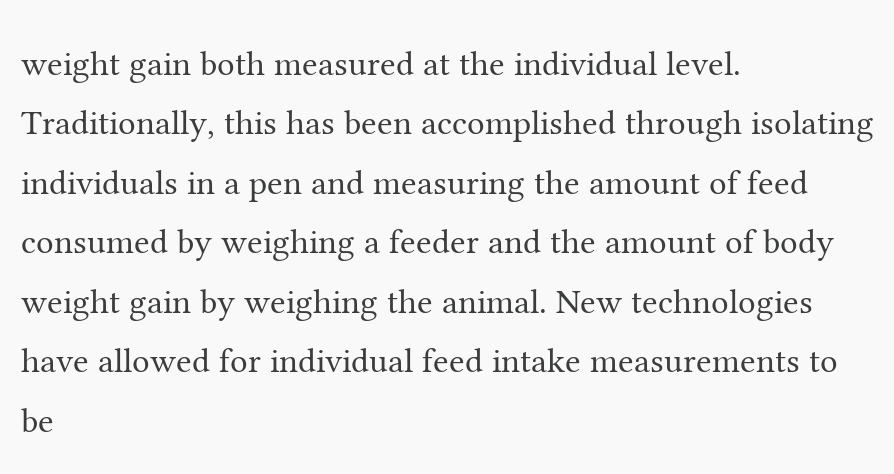weight gain both measured at the individual level. Traditionally, this has been accomplished through isolating individuals in a pen and measuring the amount of feed consumed by weighing a feeder and the amount of body weight gain by weighing the animal. New technologies have allowed for individual feed intake measurements to be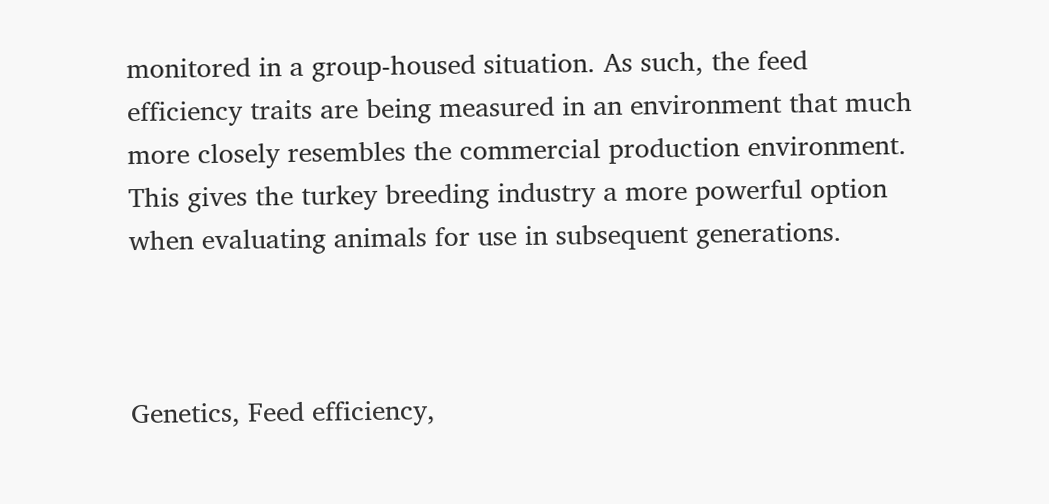monitored in a group-housed situation. As such, the feed efficiency traits are being measured in an environment that much more closely resembles the commercial production environment. This gives the turkey breeding industry a more powerful option when evaluating animals for use in subsequent generations.



Genetics, Feed efficiency,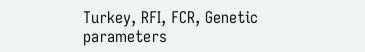Turkey, RFI, FCR, Genetic parameters